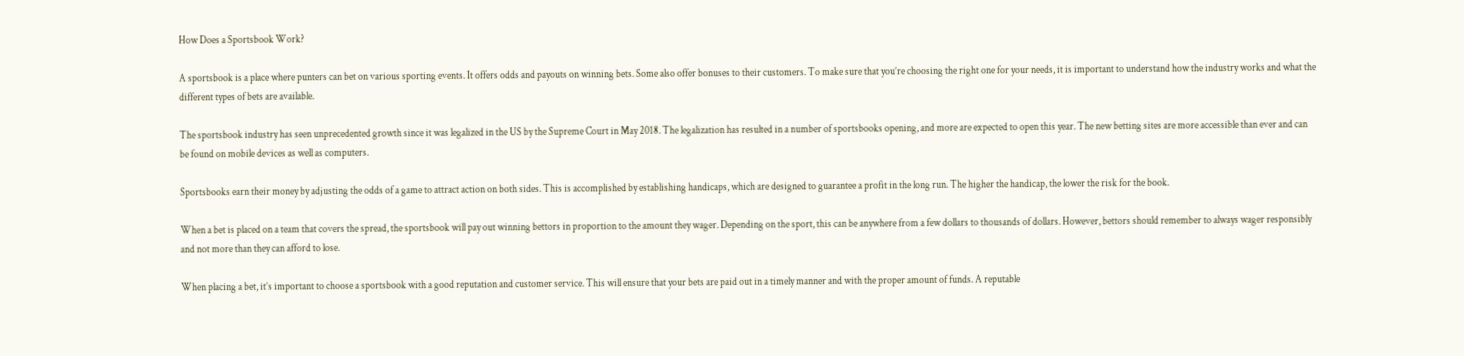How Does a Sportsbook Work?

A sportsbook is a place where punters can bet on various sporting events. It offers odds and payouts on winning bets. Some also offer bonuses to their customers. To make sure that you’re choosing the right one for your needs, it is important to understand how the industry works and what the different types of bets are available.

The sportsbook industry has seen unprecedented growth since it was legalized in the US by the Supreme Court in May 2018. The legalization has resulted in a number of sportsbooks opening, and more are expected to open this year. The new betting sites are more accessible than ever and can be found on mobile devices as well as computers.

Sportsbooks earn their money by adjusting the odds of a game to attract action on both sides. This is accomplished by establishing handicaps, which are designed to guarantee a profit in the long run. The higher the handicap, the lower the risk for the book.

When a bet is placed on a team that covers the spread, the sportsbook will pay out winning bettors in proportion to the amount they wager. Depending on the sport, this can be anywhere from a few dollars to thousands of dollars. However, bettors should remember to always wager responsibly and not more than they can afford to lose.

When placing a bet, it’s important to choose a sportsbook with a good reputation and customer service. This will ensure that your bets are paid out in a timely manner and with the proper amount of funds. A reputable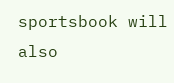sportsbook will also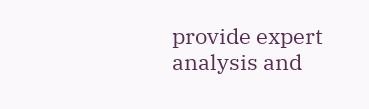provide expert analysis and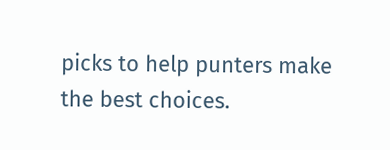picks to help punters make the best choices.